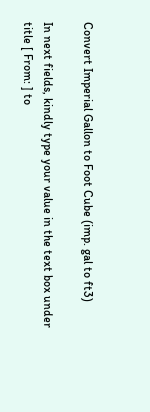Convert Imperial Gallon to Foot Cube (imp. gal to ft3)

In next fields, kindly type your value in the text box under title [ From: ] to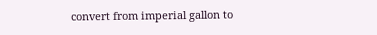convert from imperial gallon to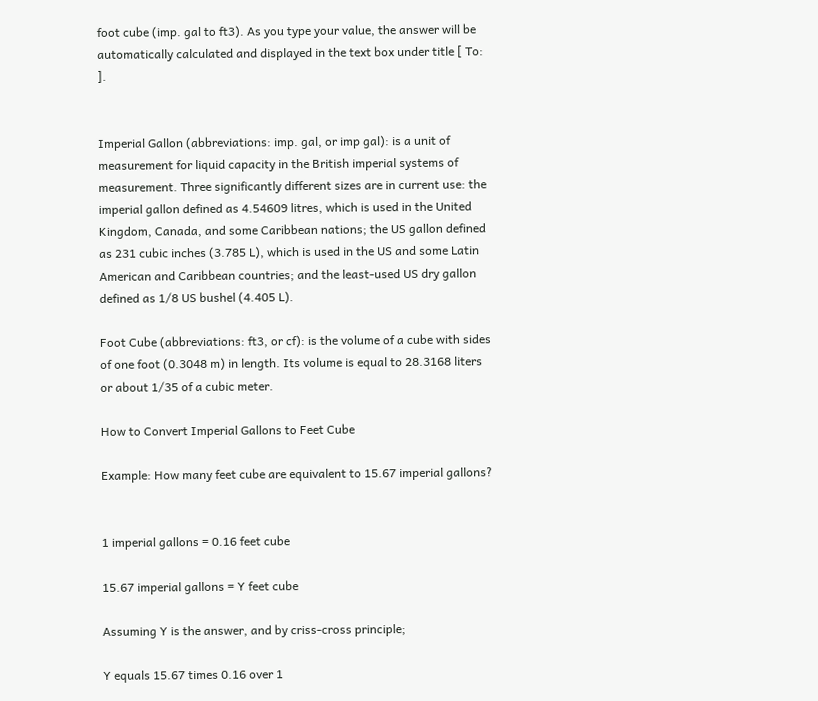foot cube (imp. gal to ft3). As you type your value, the answer will be automatically calculated and displayed in the text box under title [ To: ].


Imperial Gallon (abbreviations: imp. gal, or imp gal): is a unit of measurement for liquid capacity in the British imperial systems of measurement. Three significantly different sizes are in current use: the imperial gallon defined as 4.54609 litres, which is used in the United Kingdom, Canada, and some Caribbean nations; the US gallon defined as 231 cubic inches (3.785 L), which is used in the US and some Latin American and Caribbean countries; and the least-used US dry gallon defined as 1/8 US bushel (4.405 L).

Foot Cube (abbreviations: ft3, or cf): is the volume of a cube with sides of one foot (0.3048 m) in length. Its volume is equal to 28.3168 liters or about 1/35 of a cubic meter.

How to Convert Imperial Gallons to Feet Cube

Example: How many feet cube are equivalent to 15.67 imperial gallons?


1 imperial gallons = 0.16 feet cube

15.67 imperial gallons = Y feet cube

Assuming Y is the answer, and by criss-cross principle;

Y equals 15.67 times 0.16 over 1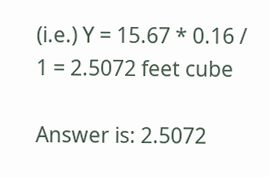(i.e.) Y = 15.67 * 0.16 / 1 = 2.5072 feet cube

Answer is: 2.5072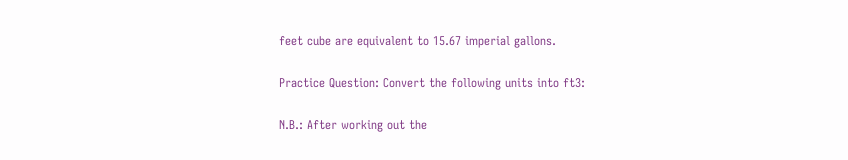feet cube are equivalent to 15.67 imperial gallons.

Practice Question: Convert the following units into ft3:

N.B.: After working out the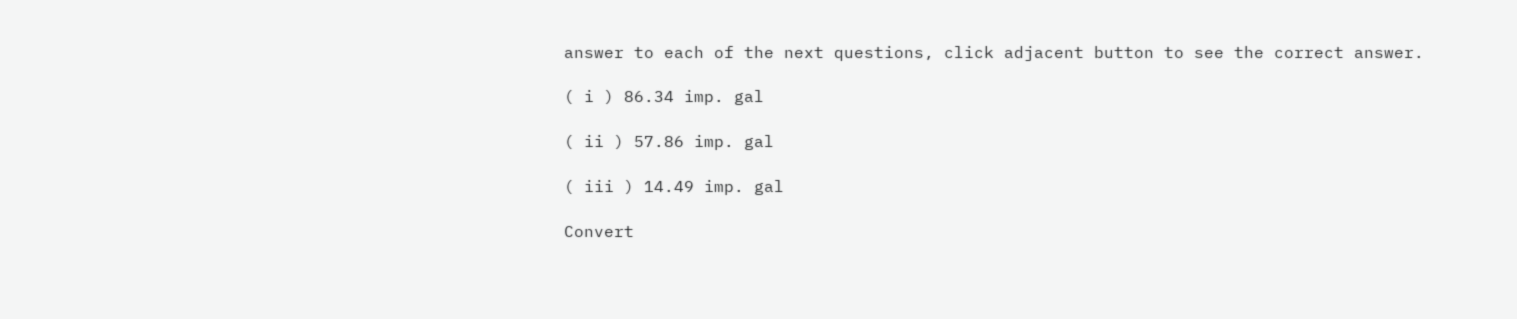answer to each of the next questions, click adjacent button to see the correct answer.

( i ) 86.34 imp. gal

( ii ) 57.86 imp. gal

( iii ) 14.49 imp. gal

Convert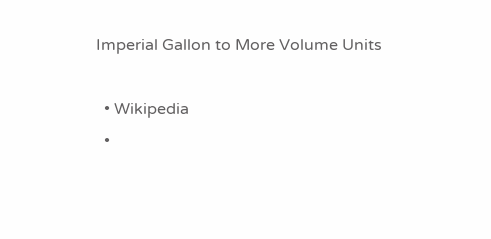Imperial Gallon to More Volume Units

  • Wikipedia
  •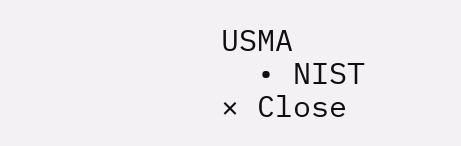USMA
  • NIST
× Close